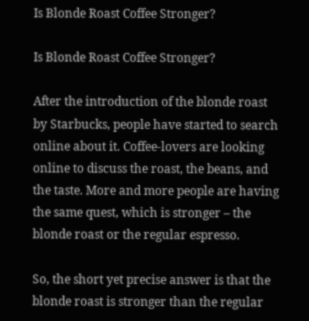Is Blonde Roast Coffee Stronger?

Is Blonde Roast Coffee Stronger?

After the introduction of the blonde roast by Starbucks, people have started to search online about it. Coffee-lovers are looking online to discuss the roast, the beans, and the taste. More and more people are having the same quest, which is stronger – the blonde roast or the regular espresso.

So, the short yet precise answer is that the blonde roast is stronger than the regular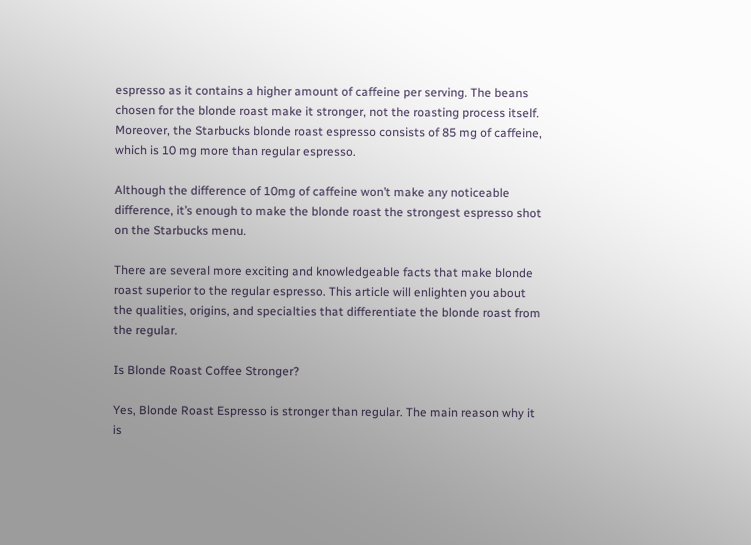espresso as it contains a higher amount of caffeine per serving. The beans chosen for the blonde roast make it stronger, not the roasting process itself. Moreover, the Starbucks blonde roast espresso consists of 85 mg of caffeine, which is 10 mg more than regular espresso.

Although the difference of 10mg of caffeine won’t make any noticeable difference, it’s enough to make the blonde roast the strongest espresso shot on the Starbucks menu.

There are several more exciting and knowledgeable facts that make blonde roast superior to the regular espresso. This article will enlighten you about the qualities, origins, and specialties that differentiate the blonde roast from the regular.

Is Blonde Roast Coffee Stronger?

Yes, Blonde Roast Espresso is stronger than regular. The main reason why it is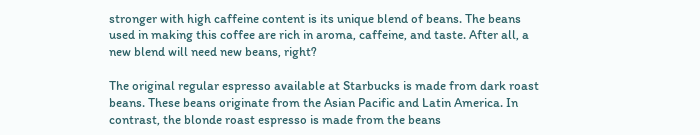stronger with high caffeine content is its unique blend of beans. The beans used in making this coffee are rich in aroma, caffeine, and taste. After all, a new blend will need new beans, right?

The original regular espresso available at Starbucks is made from dark roast beans. These beans originate from the Asian Pacific and Latin America. In contrast, the blonde roast espresso is made from the beans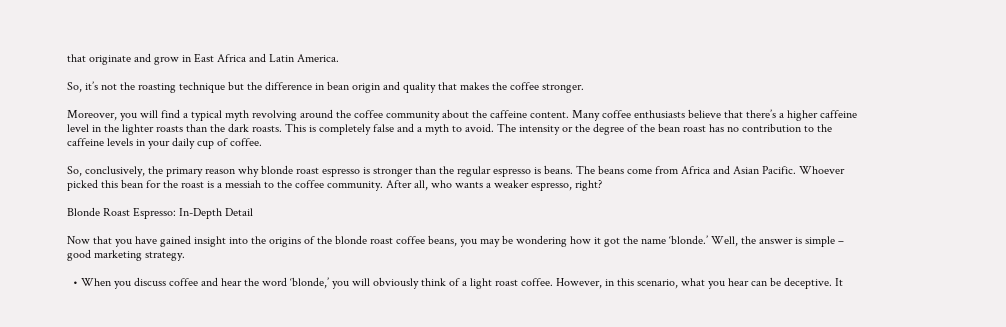that originate and grow in East Africa and Latin America.

So, it’s not the roasting technique but the difference in bean origin and quality that makes the coffee stronger.

Moreover, you will find a typical myth revolving around the coffee community about the caffeine content. Many coffee enthusiasts believe that there’s a higher caffeine level in the lighter roasts than the dark roasts. This is completely false and a myth to avoid. The intensity or the degree of the bean roast has no contribution to the caffeine levels in your daily cup of coffee.

So, conclusively, the primary reason why blonde roast espresso is stronger than the regular espresso is beans. The beans come from Africa and Asian Pacific. Whoever picked this bean for the roast is a messiah to the coffee community. After all, who wants a weaker espresso, right?

Blonde Roast Espresso: In-Depth Detail

Now that you have gained insight into the origins of the blonde roast coffee beans, you may be wondering how it got the name ‘blonde.’ Well, the answer is simple – good marketing strategy.

  • When you discuss coffee and hear the word ‘blonde,’ you will obviously think of a light roast coffee. However, in this scenario, what you hear can be deceptive. It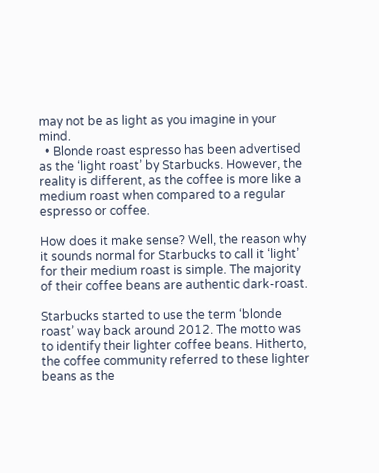may not be as light as you imagine in your mind.
  • Blonde roast espresso has been advertised as the ‘light roast’ by Starbucks. However, the reality is different, as the coffee is more like a medium roast when compared to a regular espresso or coffee.

How does it make sense? Well, the reason why it sounds normal for Starbucks to call it ‘light’ for their medium roast is simple. The majority of their coffee beans are authentic dark-roast.

Starbucks started to use the term ‘blonde roast’ way back around 2012. The motto was to identify their lighter coffee beans. Hitherto, the coffee community referred to these lighter beans as the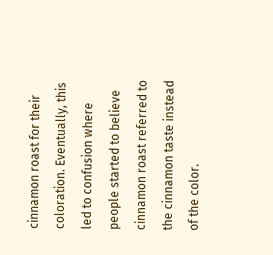cinnamon roast for their coloration. Eventually, this led to confusion where people started to believe cinnamon roast referred to the cinnamon taste instead of the color.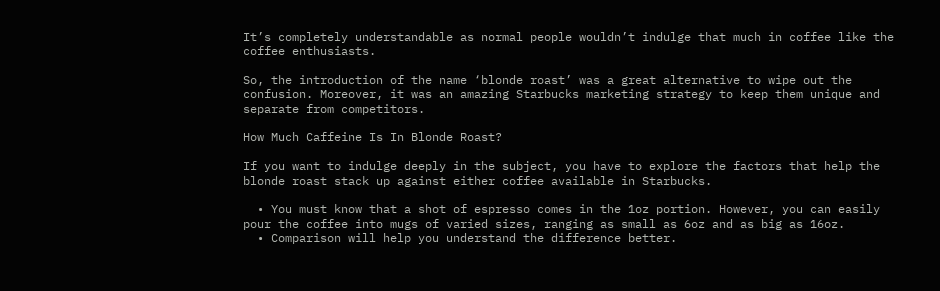It’s completely understandable as normal people wouldn’t indulge that much in coffee like the coffee enthusiasts.

So, the introduction of the name ‘blonde roast’ was a great alternative to wipe out the confusion. Moreover, it was an amazing Starbucks marketing strategy to keep them unique and separate from competitors.

How Much Caffeine Is In Blonde Roast?

If you want to indulge deeply in the subject, you have to explore the factors that help the blonde roast stack up against either coffee available in Starbucks.

  • You must know that a shot of espresso comes in the 1oz portion. However, you can easily pour the coffee into mugs of varied sizes, ranging as small as 6oz and as big as 16oz.
  • Comparison will help you understand the difference better.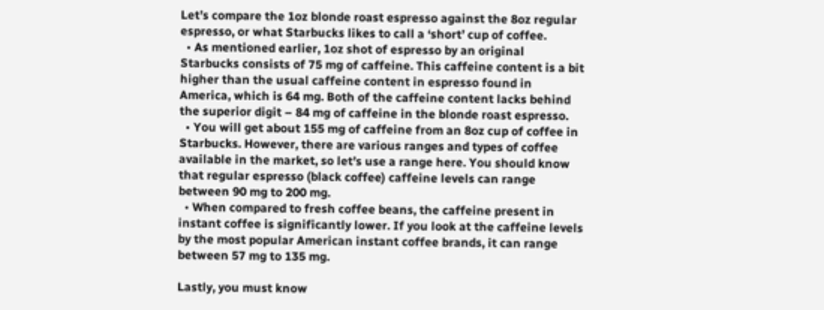Let’s compare the 1oz blonde roast espresso against the 8oz regular espresso, or what Starbucks likes to call a ‘short’ cup of coffee.
  • As mentioned earlier, 1oz shot of espresso by an original Starbucks consists of 75 mg of caffeine. This caffeine content is a bit higher than the usual caffeine content in espresso found in America, which is 64 mg. Both of the caffeine content lacks behind the superior digit – 84 mg of caffeine in the blonde roast espresso.
  • You will get about 155 mg of caffeine from an 8oz cup of coffee in Starbucks. However, there are various ranges and types of coffee available in the market, so let’s use a range here. You should know that regular espresso (black coffee) caffeine levels can range between 90 mg to 200 mg.
  • When compared to fresh coffee beans, the caffeine present in instant coffee is significantly lower. If you look at the caffeine levels by the most popular American instant coffee brands, it can range between 57 mg to 135 mg.

Lastly, you must know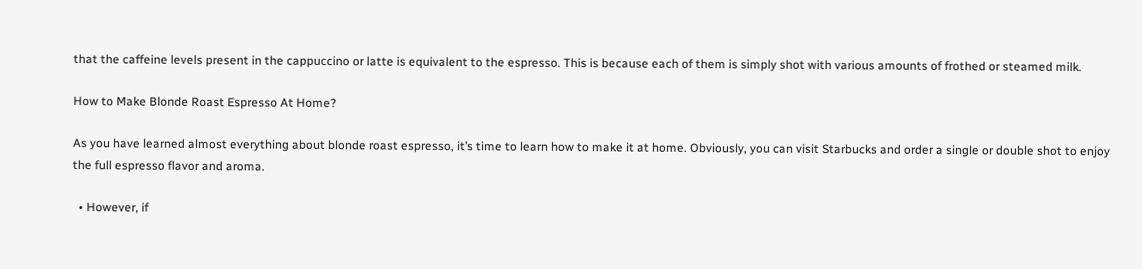that the caffeine levels present in the cappuccino or latte is equivalent to the espresso. This is because each of them is simply shot with various amounts of frothed or steamed milk.

How to Make Blonde Roast Espresso At Home?

As you have learned almost everything about blonde roast espresso, it’s time to learn how to make it at home. Obviously, you can visit Starbucks and order a single or double shot to enjoy the full espresso flavor and aroma.

  • However, if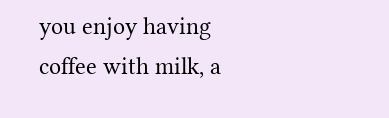you enjoy having coffee with milk, a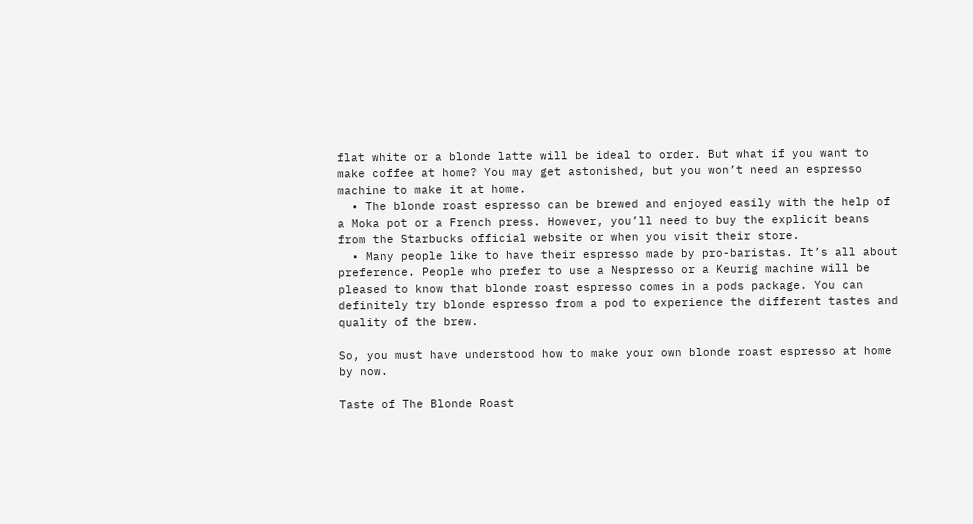flat white or a blonde latte will be ideal to order. But what if you want to make coffee at home? You may get astonished, but you won’t need an espresso machine to make it at home.
  • The blonde roast espresso can be brewed and enjoyed easily with the help of a Moka pot or a French press. However, you’ll need to buy the explicit beans from the Starbucks official website or when you visit their store.
  • Many people like to have their espresso made by pro-baristas. It’s all about preference. People who prefer to use a Nespresso or a Keurig machine will be pleased to know that blonde roast espresso comes in a pods package. You can definitely try blonde espresso from a pod to experience the different tastes and quality of the brew.

So, you must have understood how to make your own blonde roast espresso at home by now.

Taste of The Blonde Roast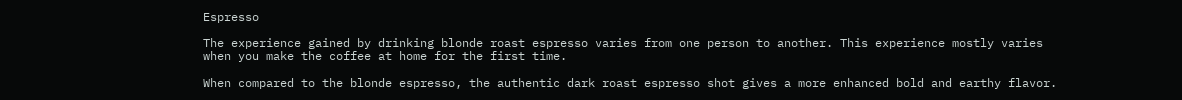Espresso

The experience gained by drinking blonde roast espresso varies from one person to another. This experience mostly varies when you make the coffee at home for the first time.

When compared to the blonde espresso, the authentic dark roast espresso shot gives a more enhanced bold and earthy flavor.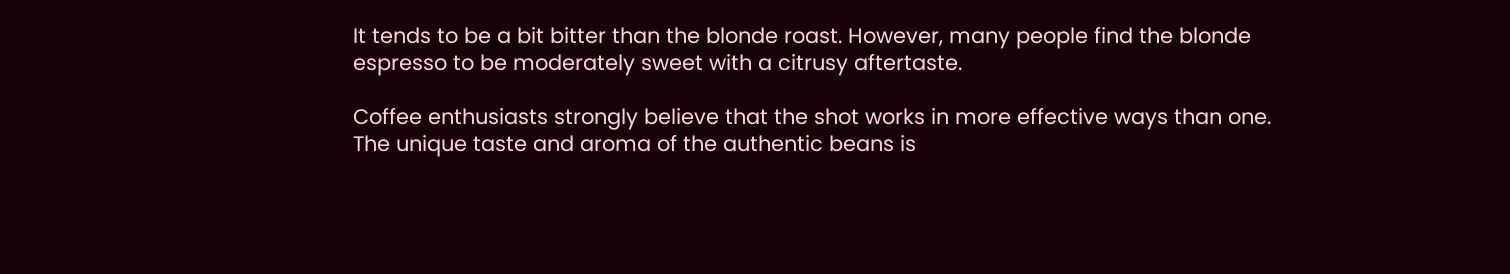It tends to be a bit bitter than the blonde roast. However, many people find the blonde espresso to be moderately sweet with a citrusy aftertaste.

Coffee enthusiasts strongly believe that the shot works in more effective ways than one. The unique taste and aroma of the authentic beans is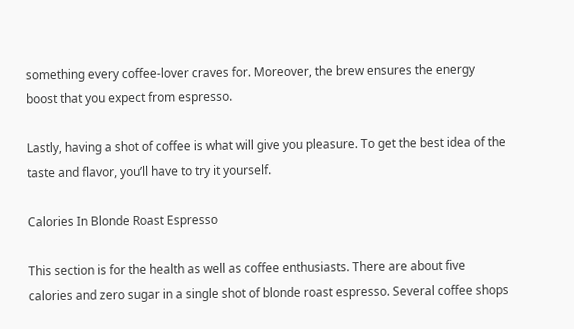something every coffee-lover craves for. Moreover, the brew ensures the energy boost that you expect from espresso.

Lastly, having a shot of coffee is what will give you pleasure. To get the best idea of the taste and flavor, you’ll have to try it yourself.

Calories In Blonde Roast Espresso

This section is for the health as well as coffee enthusiasts. There are about five calories and zero sugar in a single shot of blonde roast espresso. Several coffee shops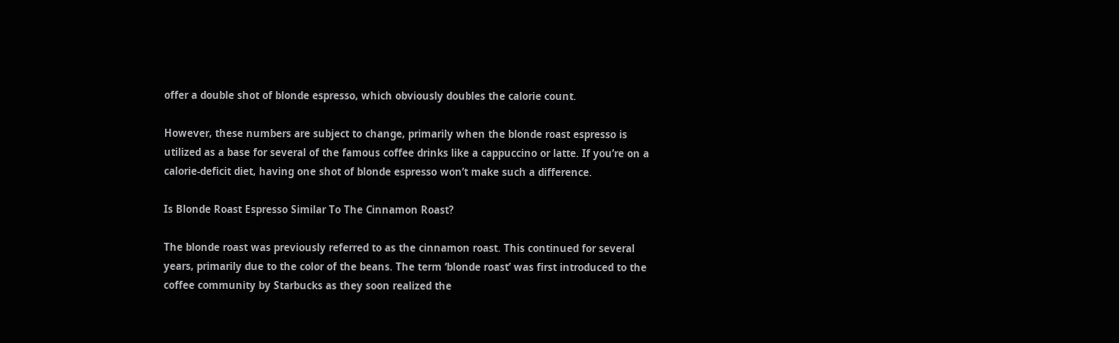offer a double shot of blonde espresso, which obviously doubles the calorie count.

However, these numbers are subject to change, primarily when the blonde roast espresso is utilized as a base for several of the famous coffee drinks like a cappuccino or latte. If you’re on a calorie-deficit diet, having one shot of blonde espresso won’t make such a difference.

Is Blonde Roast Espresso Similar To The Cinnamon Roast?

The blonde roast was previously referred to as the cinnamon roast. This continued for several years, primarily due to the color of the beans. The term ‘blonde roast’ was first introduced to the coffee community by Starbucks as they soon realized the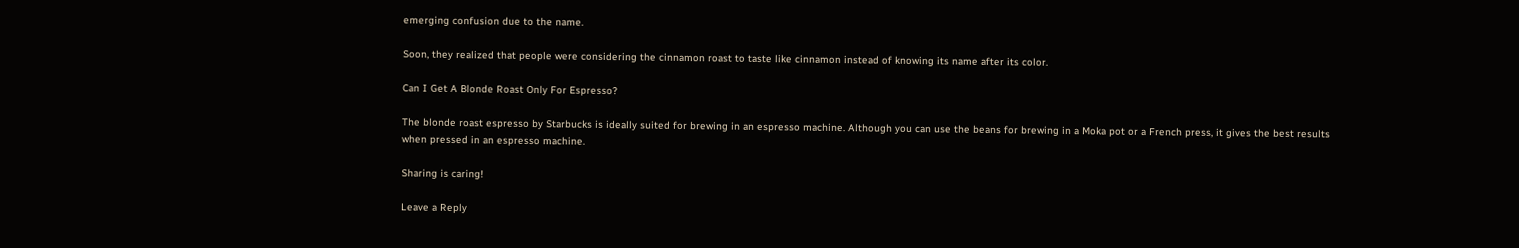emerging confusion due to the name.

Soon, they realized that people were considering the cinnamon roast to taste like cinnamon instead of knowing its name after its color.

Can I Get A Blonde Roast Only For Espresso?

The blonde roast espresso by Starbucks is ideally suited for brewing in an espresso machine. Although you can use the beans for brewing in a Moka pot or a French press, it gives the best results when pressed in an espresso machine.

Sharing is caring!

Leave a Reply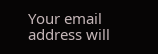Your email address will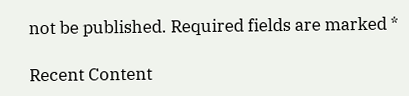not be published. Required fields are marked *

Recent Content